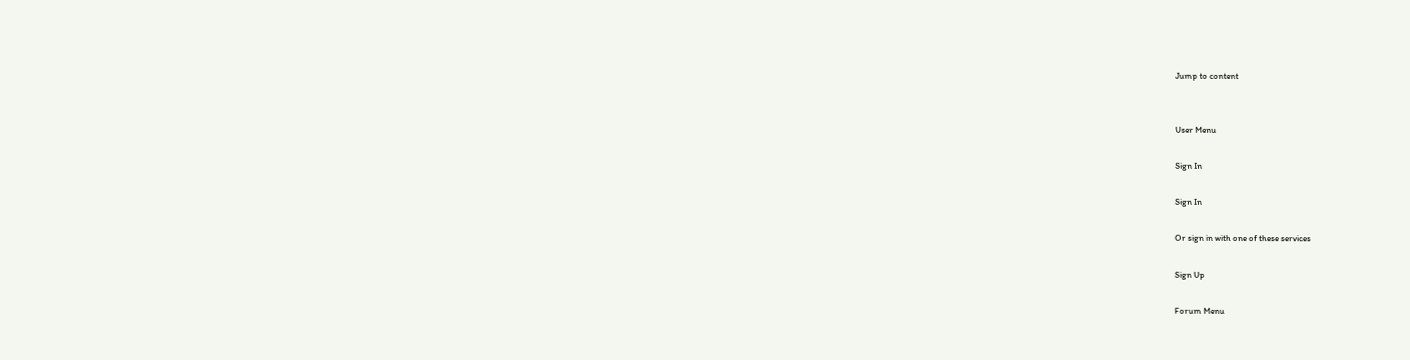Jump to content


User Menu

Sign In

Sign In

Or sign in with one of these services

Sign Up

Forum Menu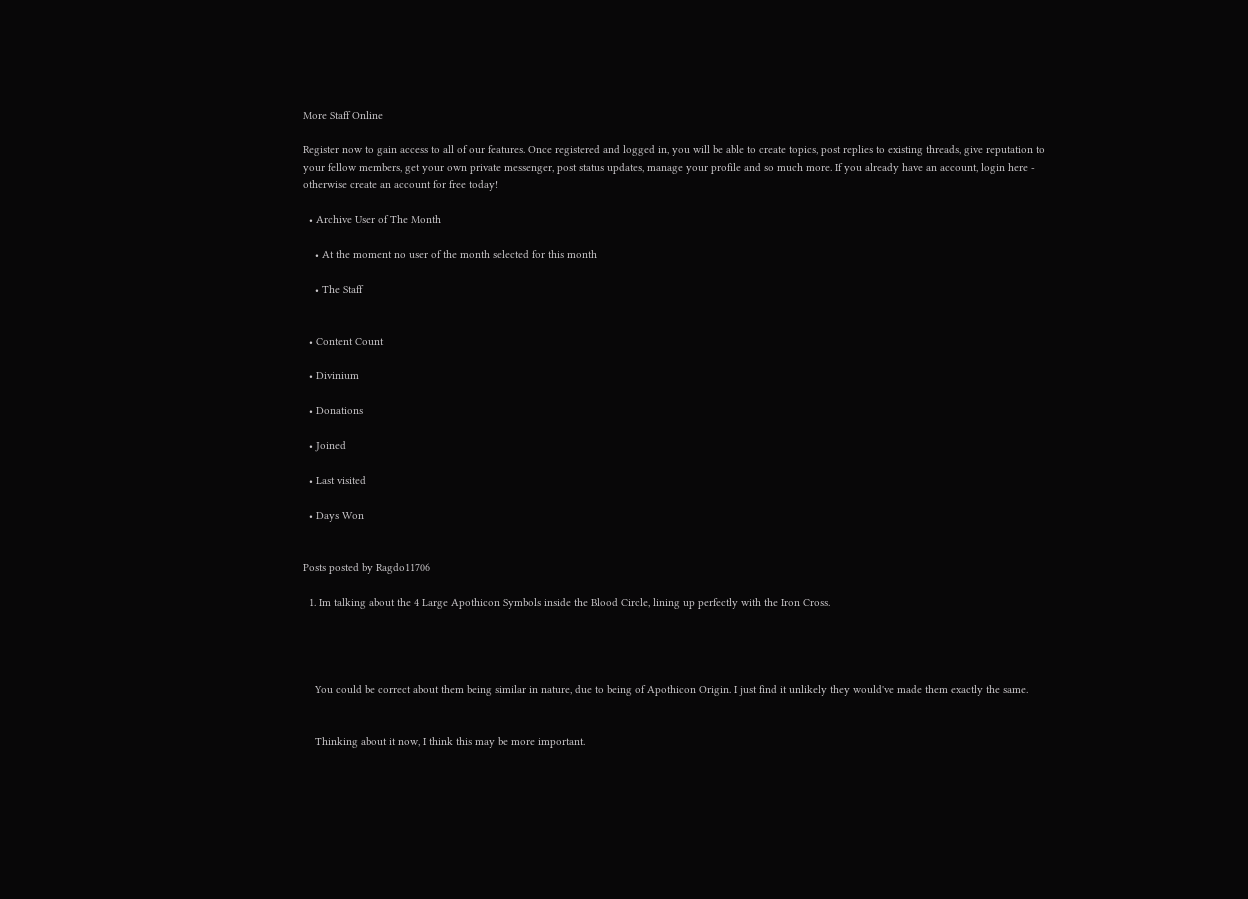More Staff Online

Register now to gain access to all of our features. Once registered and logged in, you will be able to create topics, post replies to existing threads, give reputation to your fellow members, get your own private messenger, post status updates, manage your profile and so much more. If you already have an account, login here - otherwise create an account for free today!

  • Archive User of The Month

    • At the moment no user of the month selected for this month

    • The Staff


  • Content Count

  • Divinium

  • Donations

  • Joined

  • Last visited

  • Days Won


Posts posted by Ragdo11706

  1. Im talking about the 4 Large Apothicon Symbols inside the Blood Circle, lining up perfectly with the Iron Cross.




    You could be correct about them being similar in nature, due to being of Apothicon Origin. I just find it unlikely they would've made them exactly the same.


    Thinking about it now, I think this may be more important.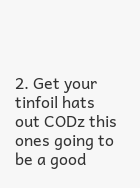2. Get your tinfoil hats out CODz this ones going to be a good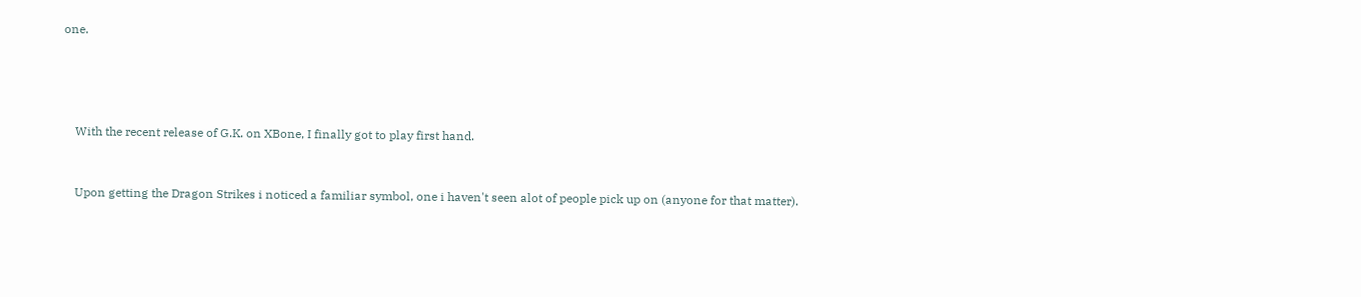one.




    With the recent release of G.K. on XBone, I finally got to play first hand.


    Upon getting the Dragon Strikes i noticed a familiar symbol, one i haven't seen alot of people pick up on (anyone for that matter).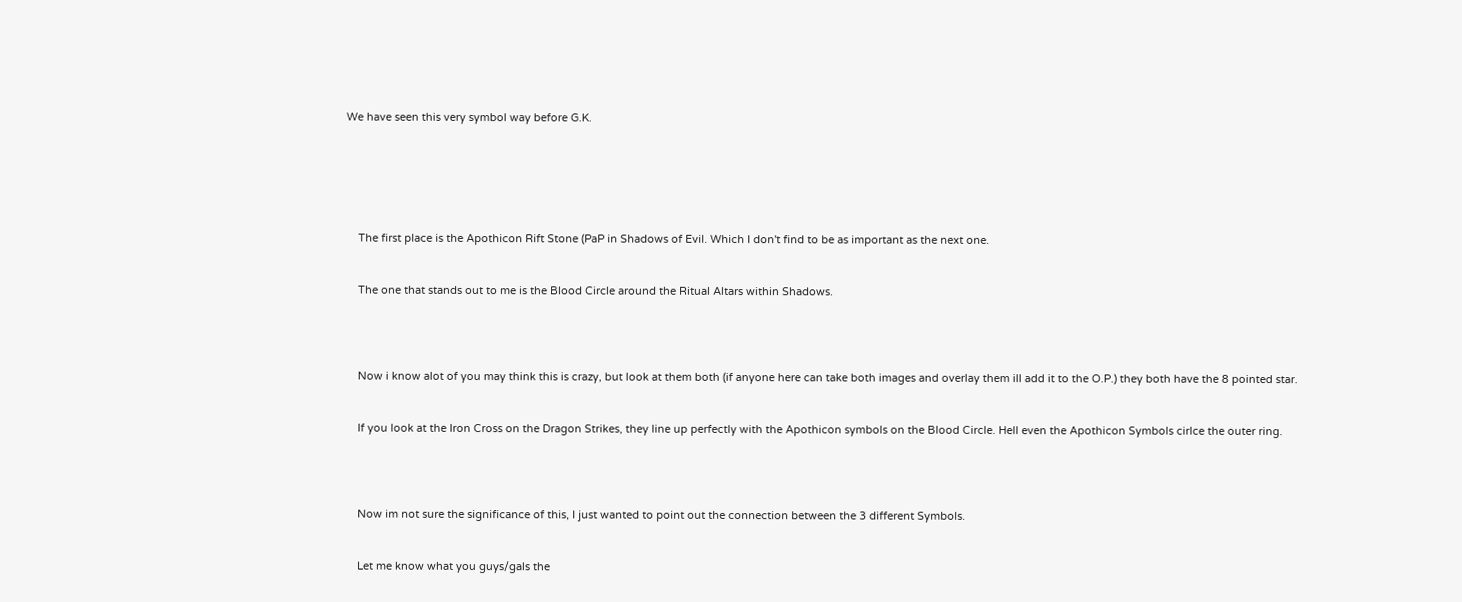We have seen this very symbol way before G.K.






    The first place is the Apothicon Rift Stone (PaP in Shadows of Evil. Which I don't find to be as important as the next one.


    The one that stands out to me is the Blood Circle around the Ritual Altars within Shadows.




    Now i know alot of you may think this is crazy, but look at them both (if anyone here can take both images and overlay them ill add it to the O.P.) they both have the 8 pointed star.


    If you look at the Iron Cross on the Dragon Strikes, they line up perfectly with the Apothicon symbols on the Blood Circle. Hell even the Apothicon Symbols cirlce the outer ring.




    Now im not sure the significance of this, I just wanted to point out the connection between the 3 different Symbols.


    Let me know what you guys/gals the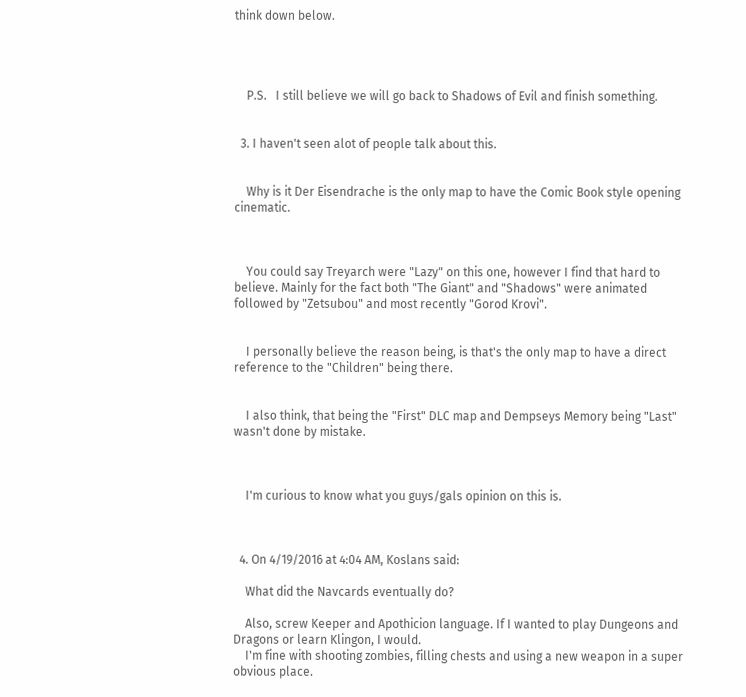think down below.




    P.S.   I still believe we will go back to Shadows of Evil and finish something.


  3. I haven't seen alot of people talk about this.


    Why is it Der Eisendrache is the only map to have the Comic Book style opening cinematic.



    You could say Treyarch were "Lazy" on this one, however I find that hard to believe. Mainly for the fact both "The Giant" and "Shadows" were animated followed by "Zetsubou" and most recently "Gorod Krovi".


    I personally believe the reason being, is that's the only map to have a direct reference to the "Children" being there.


    I also think, that being the "First" DLC map and Dempseys Memory being "Last" wasn't done by mistake.



    I'm curious to know what you guys/gals opinion on this is.



  4. On 4/19/2016 at 4:04 AM, Koslans said:

    What did the Navcards eventually do?

    Also, screw Keeper and Apothicion language. If I wanted to play Dungeons and Dragons or learn Klingon, I would.
    I'm fine with shooting zombies, filling chests and using a new weapon in a super obvious place.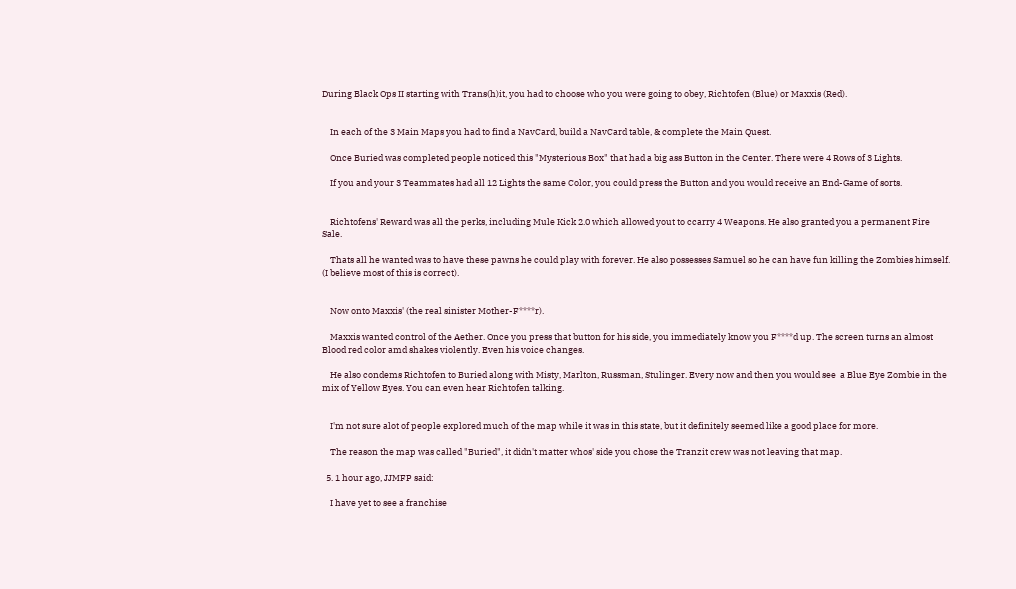During Black Ops II starting with Trans(h)it, you had to choose who you were going to obey, Richtofen (Blue) or Maxxis (Red).


    In each of the 3 Main Maps you had to find a NavCard, build a NavCard table, & complete the Main Quest.

    Once Buried was completed people noticed this "Mysterious Box" that had a big ass Button in the Center. There were 4 Rows of 3 Lights.

    If you and your 3 Teammates had all 12 Lights the same Color, you could press the Button and you would receive an End-Game of sorts.


    Richtofens' Reward was all the perks, including Mule Kick 2.0 which allowed yout to ccarry 4 Weapons. He also granted you a permanent Fire Sale.

    Thats all he wanted was to have these pawns he could play with forever. He also possesses Samuel so he can have fun killing the Zombies himself. (I believe most of this is correct).


    Now onto Maxxis' (the real sinister Mother-F****r).

    Maxxis wanted control of the Aether. Once you press that button for his side, you immediately know you F****d up. The screen turns an almost Blood red color amd shakes violently. Even his voice changes.

    He also condems Richtofen to Buried along with Misty, Marlton, Russman, Stulinger. Every now and then you would see  a Blue Eye Zombie in the mix of Yellow Eyes. You can even hear Richtofen talking.


    I'm not sure alot of people explored much of the map while it was in this state, but it definitely seemed like a good place for more.

    The reason the map was called "Buried", it didn't matter whos' side you chose the Tranzit crew was not leaving that map.

  5. 1 hour ago, JJMFP said:

    I have yet to see a franchise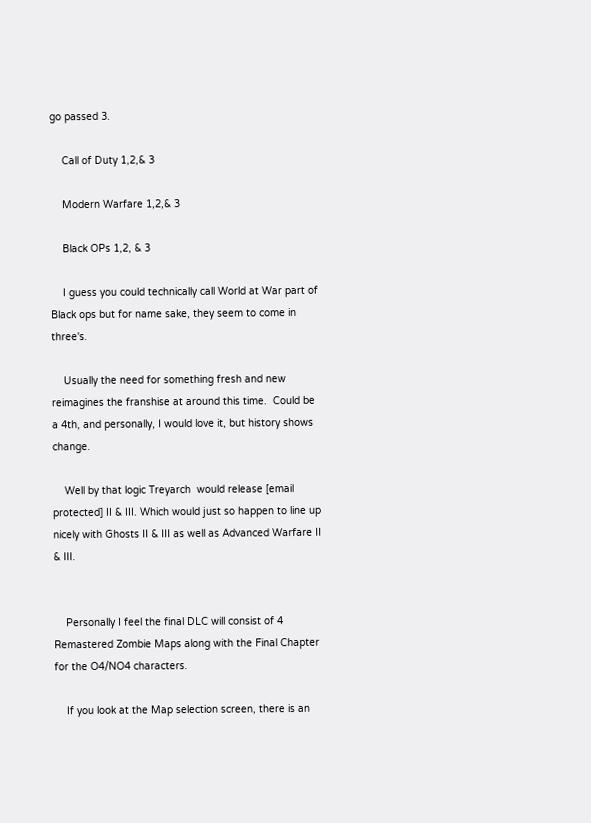go passed 3.

    Call of Duty 1,2,& 3

    Modern Warfare 1,2,& 3

    Black OPs 1,2, & 3

    I guess you could technically call World at War part of Black ops but for name sake, they seem to come in three's.

    Usually the need for something fresh and new reimagines the franshise at around this time.  Could be a 4th, and personally, I would love it, but history shows change.

    Well by that logic Treyarch  would release [email protected] II & III. Which would just so happen to line up nicely with Ghosts II & III as well as Advanced Warfare II & III.


    Personally I feel the final DLC will consist of 4 Remastered Zombie Maps along with the Final Chapter for the O4/NO4 characters.

    If you look at the Map selection screen, there is an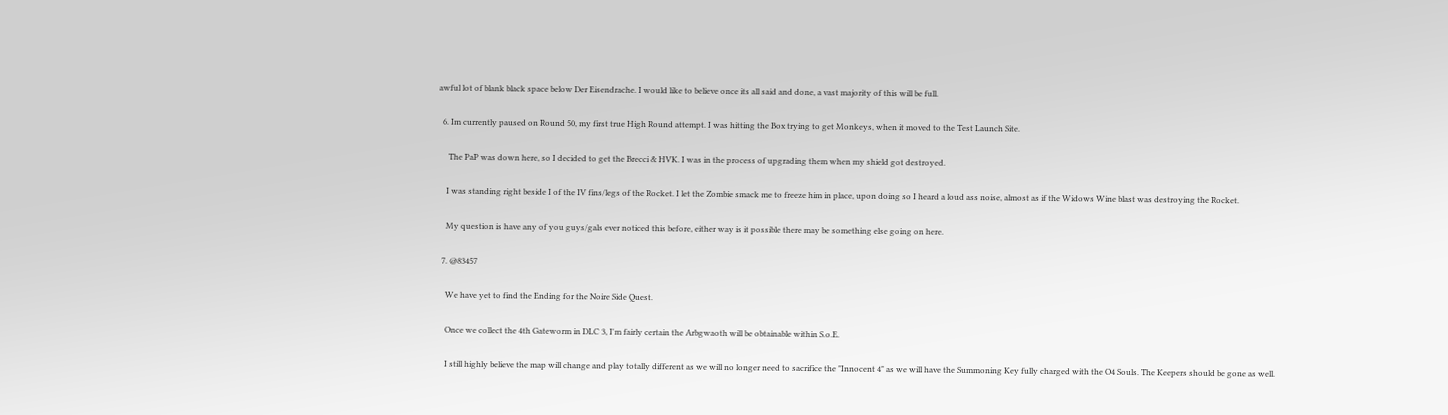awful lot of blank black space below Der Eisendrache. I would like to believe once its all said and done, a vast majority of this will be full.

  6. Im currently paused on Round 50, my first true High Round attempt. I was hitting the Box trying to get Monkeys, when it moved to the Test Launch Site.

     The PaP was down here, so I decided to get the Brecci & HVK. I was in the process of upgrading them when my shield got destroyed.

    I was standing right beside I of the IV fins/legs of the Rocket. I let the Zombie smack me to freeze him in place, upon doing so I heard a loud ass noise, almost as if the Widows Wine blast was destroying the Rocket.

    My question is have any of you guys/gals ever noticed this before, either way is it possible there may be something else going on here.

  7. @83457

    We have yet to find the Ending for the Noire Side Quest.

    Once we collect the 4th Gateworm in DLC 3, I'm fairly certain the Arbgwaoth will be obtainable within S.o.E.

    I still highly believe the map will change and play totally different as we will no longer need to sacrifice the "Innocent 4" as we will have the Summoning Key fully charged with the O4 Souls. The Keepers should be gone as well.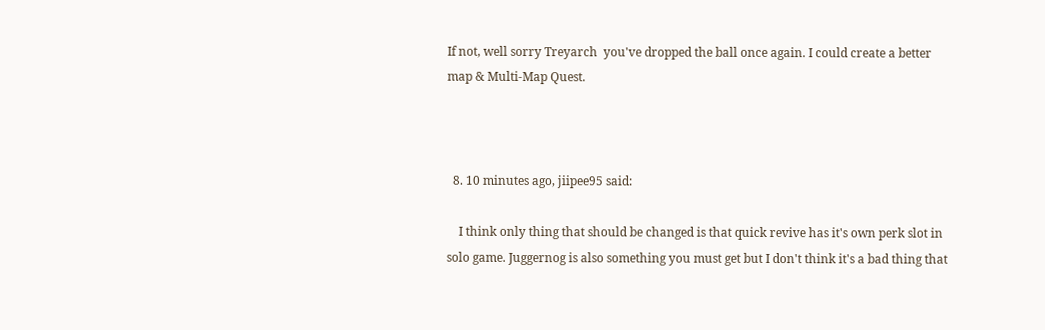If not, well sorry Treyarch  you've dropped the ball once again. I could create a better map & Multi-Map Quest.



  8. 10 minutes ago, jiipee95 said:

    I think only thing that should be changed is that quick revive has it's own perk slot in solo game. Juggernog is also something you must get but I don't think it's a bad thing that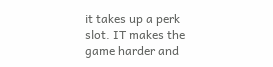it takes up a perk slot. IT makes the game harder and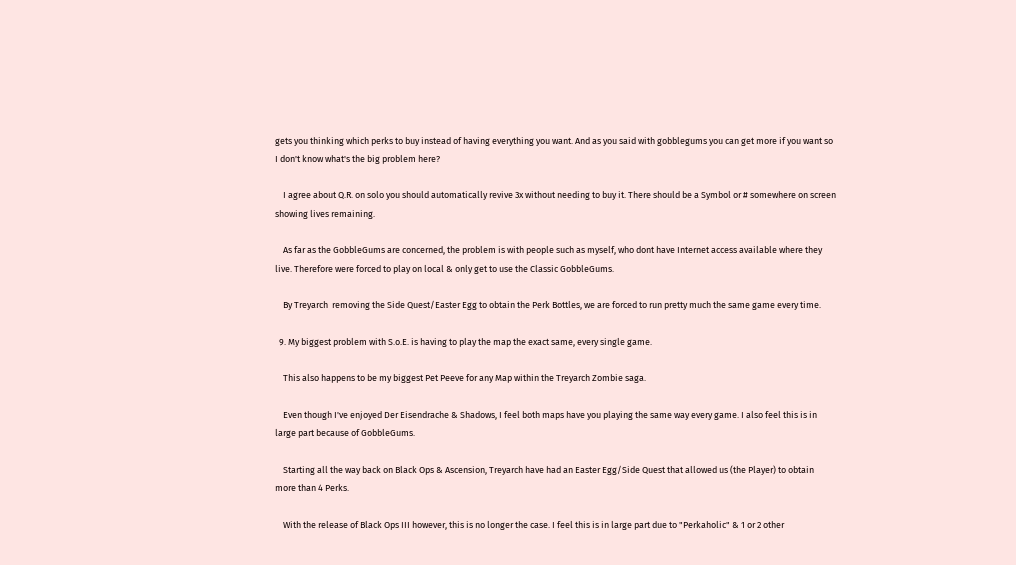gets you thinking which perks to buy instead of having everything you want. And as you said with gobblegums you can get more if you want so I don't know what's the big problem here?

    I agree about Q.R. on solo you should automatically revive 3x without needing to buy it. There should be a Symbol or # somewhere on screen showing lives remaining.

    As far as the GobbleGums are concerned, the problem is with people such as myself, who dont have Internet access available where they live. Therefore were forced to play on local & only get to use the Classic GobbleGums.

    By Treyarch  removing the Side Quest/Easter Egg to obtain the Perk Bottles, we are forced to run pretty much the same game every time.

  9. My biggest problem with S.o.E. is having to play the map the exact same, every single game.

    This also happens to be my biggest Pet Peeve for any Map within the Treyarch Zombie saga.

    Even though I've enjoyed Der Eisendrache & Shadows, I feel both maps have you playing the same way every game. I also feel this is in large part because of GobbleGums.

    Starting all the way back on Black Ops & Ascension, Treyarch have had an Easter Egg/Side Quest that allowed us (the Player) to obtain more than 4 Perks.

    With the release of Black Ops III however, this is no longer the case. I feel this is in large part due to "Perkaholic" & 1 or 2 other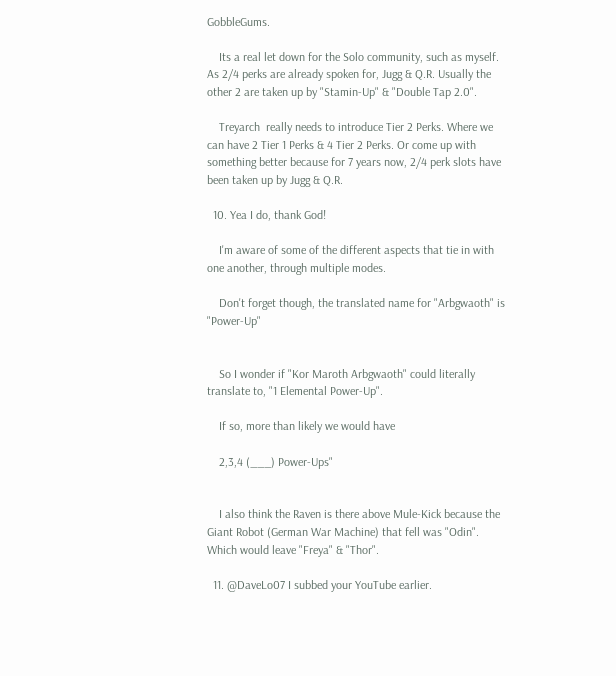GobbleGums.

    Its a real let down for the Solo community, such as myself. As 2/4 perks are already spoken for, Jugg & Q.R. Usually the other 2 are taken up by "Stamin-Up" & "Double Tap 2.0".

    Treyarch  really needs to introduce Tier 2 Perks. Where we can have 2 Tier 1 Perks & 4 Tier 2 Perks. Or come up with something better because for 7 years now, 2/4 perk slots have been taken up by Jugg & Q.R.

  10. Yea I do, thank God!

    I'm aware of some of the different aspects that tie in with one another, through multiple modes.

    Don't forget though, the translated name for "Arbgwaoth" is "Power-Up"


    So I wonder if "Kor Maroth Arbgwaoth" could literally translate to, "1 Elemental Power-Up".

    If so, more than likely we would have

    2,3,4 (___) Power-Ups"


    I also think the Raven is there above Mule-Kick because the Giant Robot (German War Machine) that fell was "Odin". Which would leave "Freya" & "Thor".

  11. @DaveLo07 I subbed your YouTube earlier.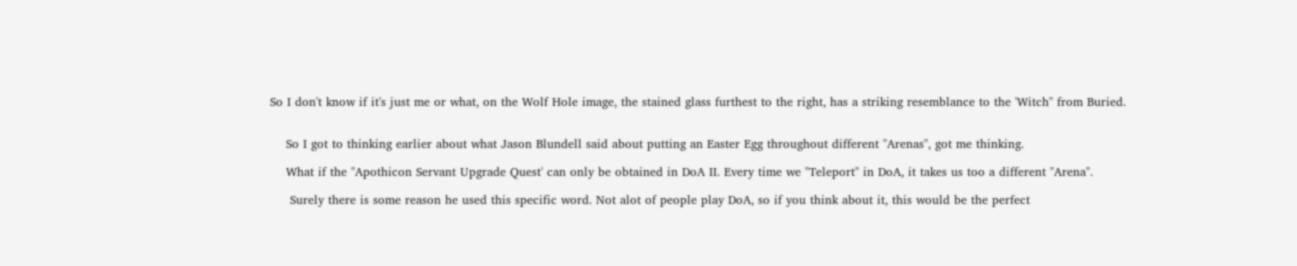So I don't know if it's just me or what, on the Wolf Hole image, the stained glass furthest to the right, has a striking resemblance to the 'Witch" from Buried.


    So I got to thinking earlier about what Jason Blundell said about putting an Easter Egg throughout different "Arenas", got me thinking.

    What if the "Apothicon Servant Upgrade Quest' can only be obtained in DoA II. Every time we "Teleport" in DoA, it takes us too a different "Arena".

     Surely there is some reason he used this specific word. Not alot of people play DoA, so if you think about it, this would be the perfect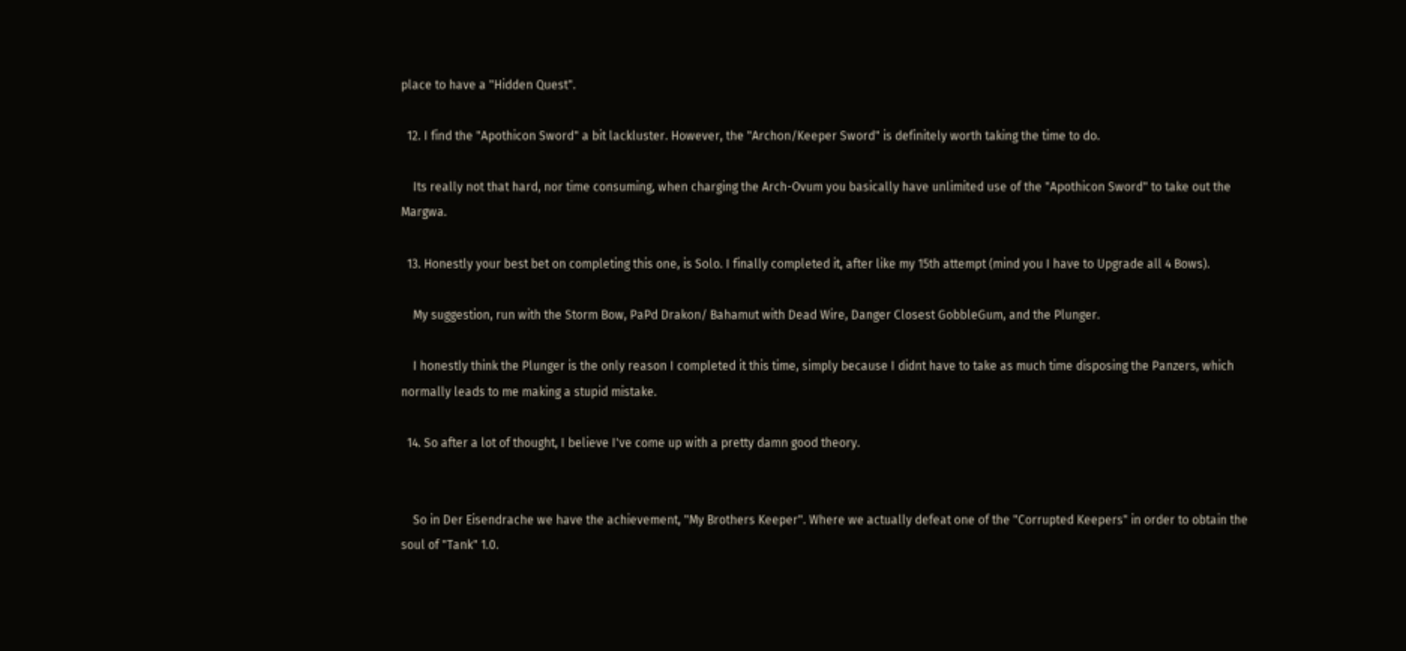place to have a "Hidden Quest".

  12. I find the "Apothicon Sword" a bit lackluster. However, the "Archon/Keeper Sword" is definitely worth taking the time to do.

    Its really not that hard, nor time consuming, when charging the Arch-Ovum you basically have unlimited use of the "Apothicon Sword" to take out the Margwa.

  13. Honestly your best bet on completing this one, is Solo. I finally completed it, after like my 15th attempt (mind you I have to Upgrade all 4 Bows).

    My suggestion, run with the Storm Bow, PaPd Drakon/ Bahamut with Dead Wire, Danger Closest GobbleGum, and the Plunger.

    I honestly think the Plunger is the only reason I completed it this time, simply because I didnt have to take as much time disposing the Panzers, which normally leads to me making a stupid mistake.

  14. So after a lot of thought, I believe I've come up with a pretty damn good theory.


    So in Der Eisendrache we have the achievement, "My Brothers Keeper". Where we actually defeat one of the "Corrupted Keepers" in order to obtain the soul of "Tank" 1.0.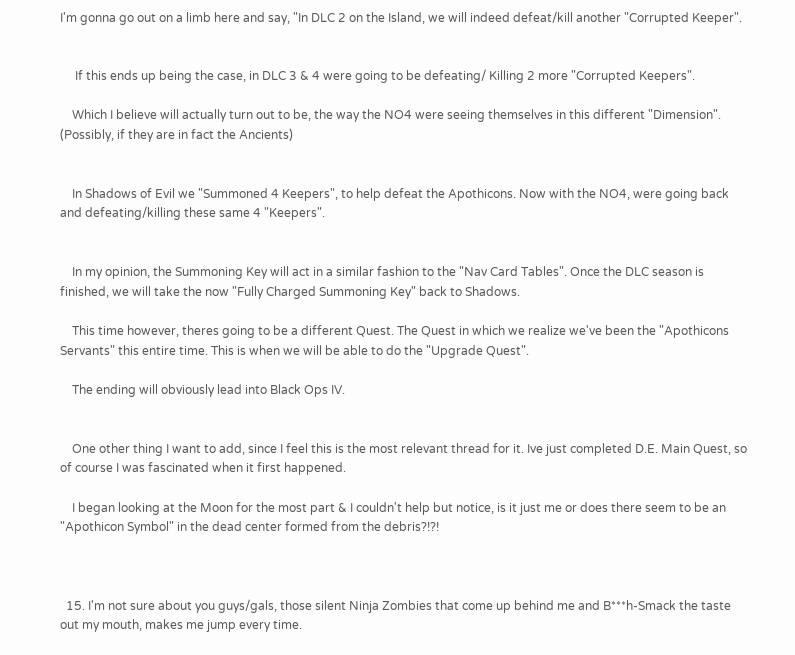I'm gonna go out on a limb here and say, "In DLC 2 on the Island, we will indeed defeat/kill another "Corrupted Keeper".


     If this ends up being the case, in DLC 3 & 4 were going to be defeating/ Killing 2 more "Corrupted Keepers".

    Which I believe will actually turn out to be, the way the NO4 were seeing themselves in this different "Dimension". (Possibly, if they are in fact the Ancients)


    In Shadows of Evil we "Summoned 4 Keepers", to help defeat the Apothicons. Now with the NO4, were going back and defeating/killing these same 4 "Keepers".


    In my opinion, the Summoning Key will act in a similar fashion to the "Nav Card Tables". Once the DLC season is finished, we will take the now "Fully Charged Summoning Key" back to Shadows.

    This time however, theres going to be a different Quest. The Quest in which we realize we've been the "Apothicons Servants" this entire time. This is when we will be able to do the "Upgrade Quest".

    The ending will obviously lead into Black Ops IV.


    One other thing I want to add, since I feel this is the most relevant thread for it. Ive just completed D.E. Main Quest, so of course I was fascinated when it first happened.

    I began looking at the Moon for the most part & I couldn't help but notice, is it just me or does there seem to be an "Apothicon Symbol" in the dead center formed from the debris?!?!



  15. I'm not sure about you guys/gals, those silent Ninja Zombies that come up behind me and B***h-Smack the taste out my mouth, makes me jump every time.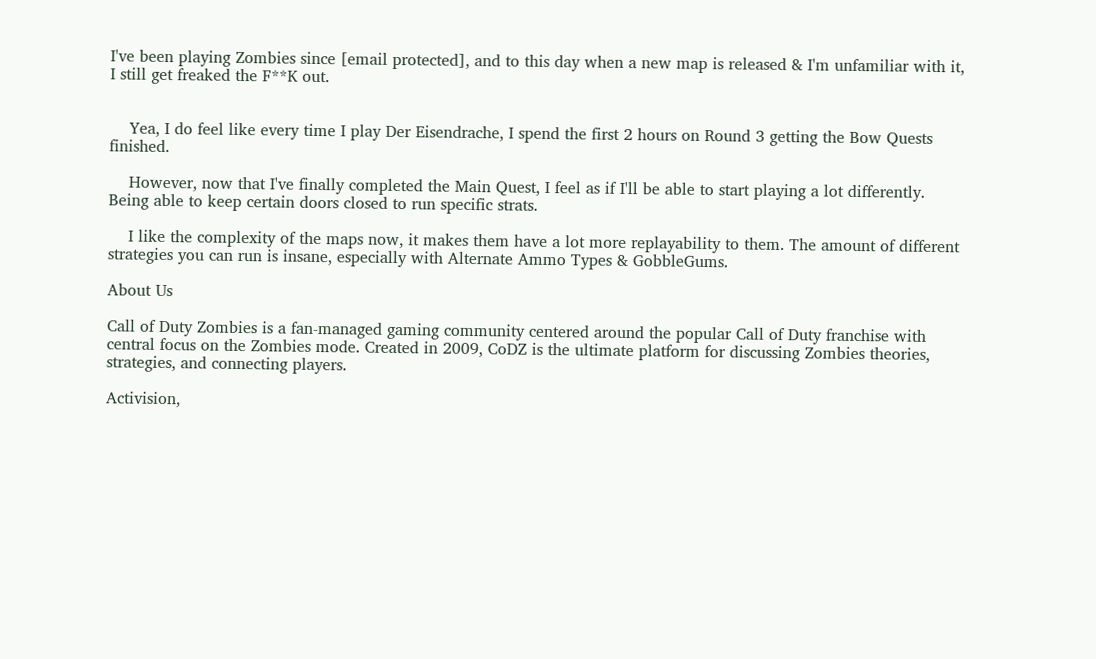I've been playing Zombies since [email protected], and to this day when a new map is released & I'm unfamiliar with it, I still get freaked the F**K out.


    Yea, I do feel like every time I play Der Eisendrache, I spend the first 2 hours on Round 3 getting the Bow Quests finished.

    However, now that I've finally completed the Main Quest, I feel as if I'll be able to start playing a lot differently. Being able to keep certain doors closed to run specific strats.

    I like the complexity of the maps now, it makes them have a lot more replayability to them. The amount of different strategies you can run is insane, especially with Alternate Ammo Types & GobbleGums.

About Us

Call of Duty Zombies is a fan-managed gaming community centered around the popular Call of Duty franchise with central focus on the Zombies mode. Created in 2009, CoDZ is the ultimate platform for discussing Zombies theories, strategies, and connecting players.

Activision,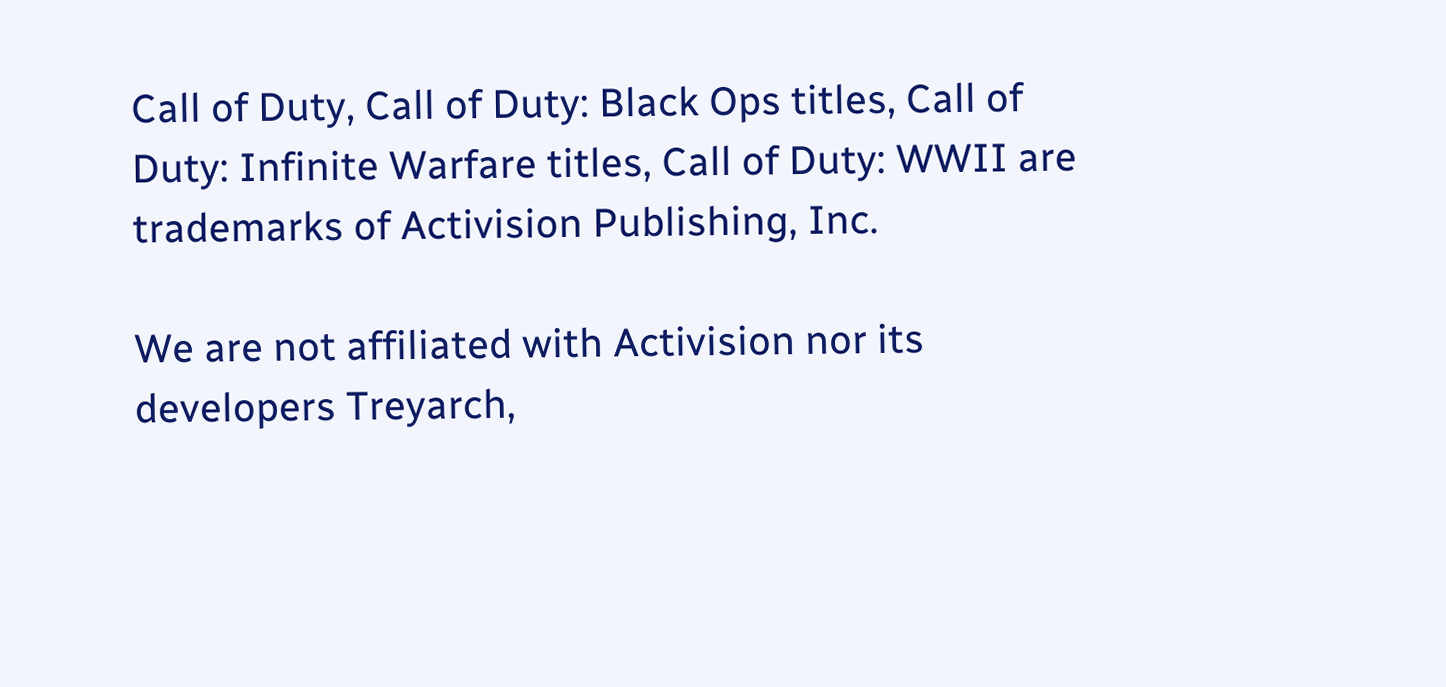Call of Duty, Call of Duty: Black Ops titles, Call of Duty: Infinite Warfare titles, Call of Duty: WWII are trademarks of Activision Publishing, Inc.

We are not affiliated with Activision nor its developers Treyarch,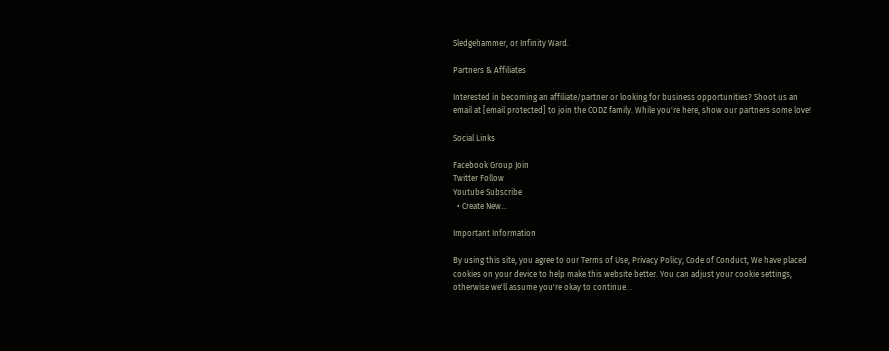Sledgehammer, or Infinity Ward.

Partners & Affiliates

Interested in becoming an affiliate/partner or looking for business opportunities? Shoot us an email at [email protected] to join the CODZ family. While you're here, show our partners some love!

Social Links

Facebook Group Join
Twitter Follow
Youtube Subscribe
  • Create New...

Important Information

By using this site, you agree to our Terms of Use, Privacy Policy, Code of Conduct, We have placed cookies on your device to help make this website better. You can adjust your cookie settings, otherwise we'll assume you're okay to continue. .